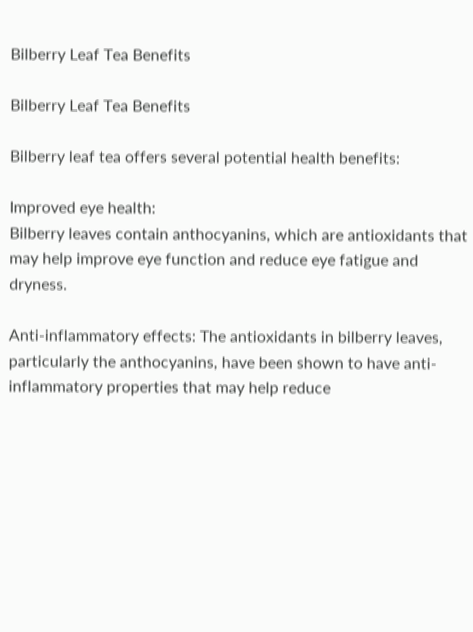Bilberry Leaf Tea Benefits

Bilberry Leaf Tea Benefits

Bilberry leaf tea offers several potential health benefits:

Improved eye health:
Bilberry leaves contain anthocyanins, which are antioxidants that may help improve eye function and reduce eye fatigue and dryness.

Anti-inflammatory effects: The antioxidants in bilberry leaves, particularly the anthocyanins, have been shown to have anti-inflammatory properties that may help reduce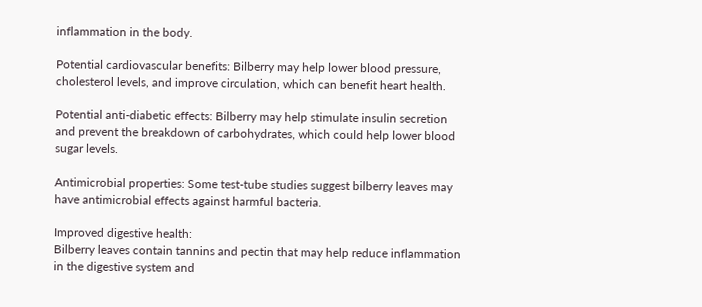inflammation in the body.

Potential cardiovascular benefits: Bilberry may help lower blood pressure, cholesterol levels, and improve circulation, which can benefit heart health.

Potential anti-diabetic effects: Bilberry may help stimulate insulin secretion and prevent the breakdown of carbohydrates, which could help lower blood sugar levels.

Antimicrobial properties: Some test-tube studies suggest bilberry leaves may have antimicrobial effects against harmful bacteria.

Improved digestive health:
Bilberry leaves contain tannins and pectin that may help reduce inflammation in the digestive system and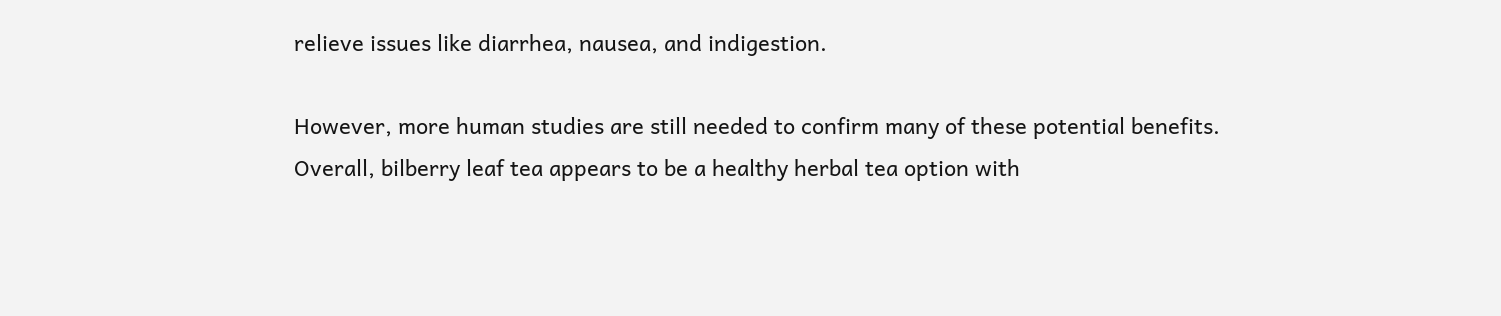relieve issues like diarrhea, nausea, and indigestion.

However, more human studies are still needed to confirm many of these potential benefits. Overall, bilberry leaf tea appears to be a healthy herbal tea option with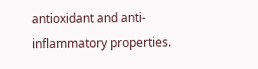antioxidant and anti-inflammatory properties.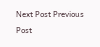Next Post Previous Post